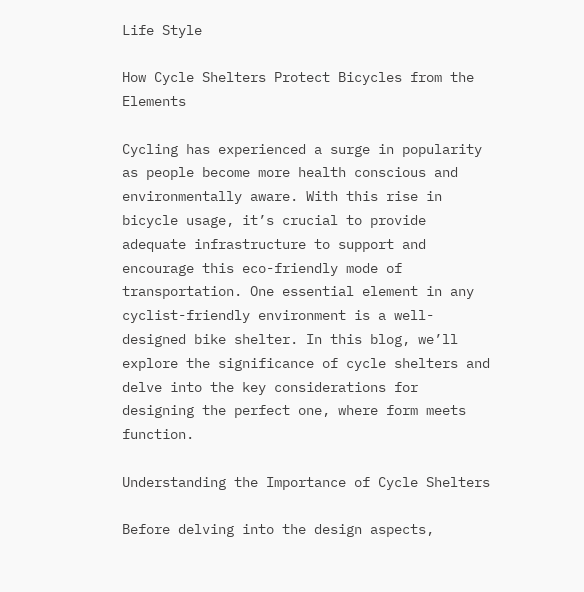Life Style

How Cycle Shelters Protect Bicycles from the Elements

Cycling has experienced a surge in popularity as people become more health conscious and environmentally aware. With this rise in bicycle usage, it’s crucial to provide adequate infrastructure to support and encourage this eco-friendly mode of transportation. One essential element in any cyclist-friendly environment is a well-designed bike shelter. In this blog, we’ll explore the significance of cycle shelters and delve into the key considerations for designing the perfect one, where form meets function.

Understanding the Importance of Cycle Shelters

Before delving into the design aspects,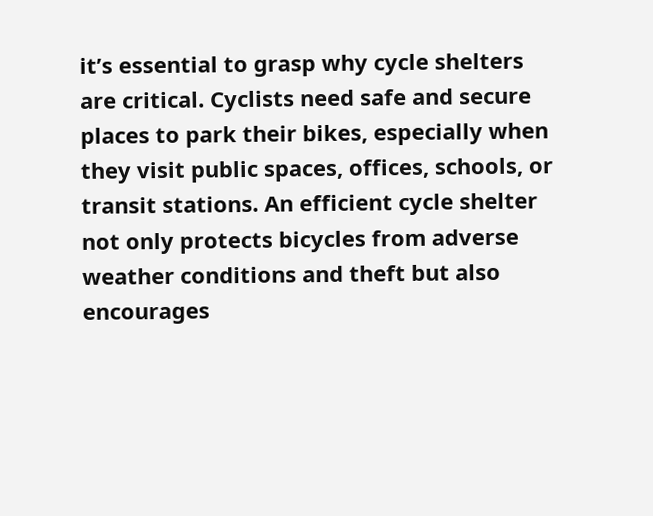it’s essential to grasp why cycle shelters are critical. Cyclists need safe and secure places to park their bikes, especially when they visit public spaces, offices, schools, or transit stations. An efficient cycle shelter not only protects bicycles from adverse weather conditions and theft but also encourages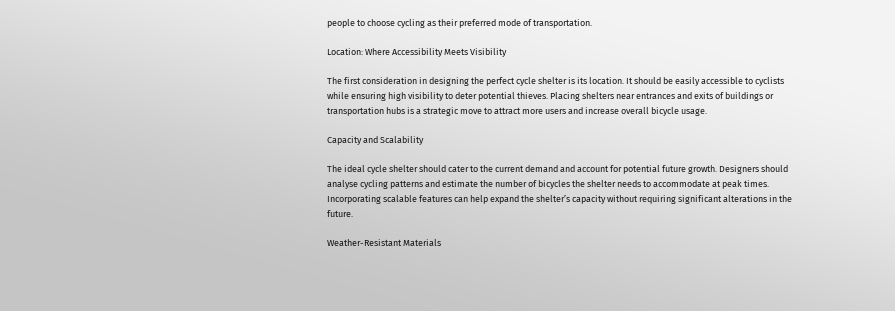people to choose cycling as their preferred mode of transportation.

Location: Where Accessibility Meets Visibility

The first consideration in designing the perfect cycle shelter is its location. It should be easily accessible to cyclists while ensuring high visibility to deter potential thieves. Placing shelters near entrances and exits of buildings or transportation hubs is a strategic move to attract more users and increase overall bicycle usage.

Capacity and Scalability

The ideal cycle shelter should cater to the current demand and account for potential future growth. Designers should analyse cycling patterns and estimate the number of bicycles the shelter needs to accommodate at peak times. Incorporating scalable features can help expand the shelter’s capacity without requiring significant alterations in the future.

Weather-Resistant Materials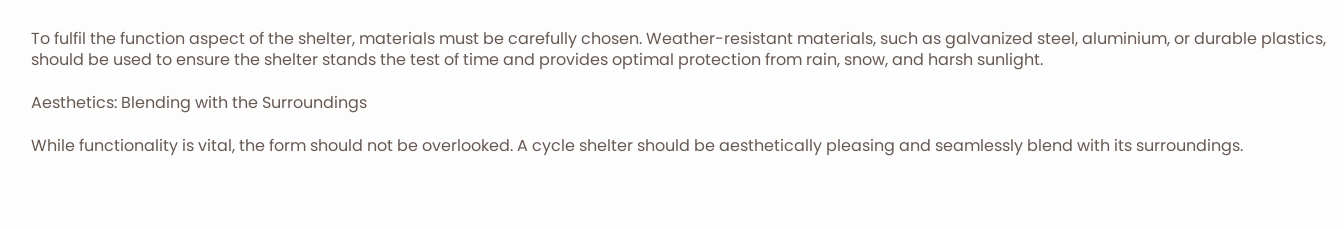To fulfil the function aspect of the shelter, materials must be carefully chosen. Weather-resistant materials, such as galvanized steel, aluminium, or durable plastics, should be used to ensure the shelter stands the test of time and provides optimal protection from rain, snow, and harsh sunlight.

Aesthetics: Blending with the Surroundings

While functionality is vital, the form should not be overlooked. A cycle shelter should be aesthetically pleasing and seamlessly blend with its surroundings.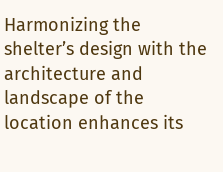Harmonizing the shelter’s design with the architecture and landscape of the location enhances its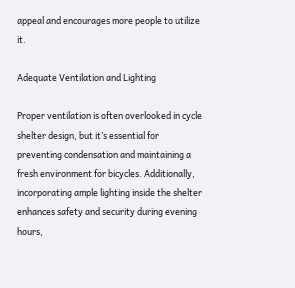appeal and encourages more people to utilize it.

Adequate Ventilation and Lighting

Proper ventilation is often overlooked in cycle shelter design, but it’s essential for preventing condensation and maintaining a fresh environment for bicycles. Additionally, incorporating ample lighting inside the shelter enhances safety and security during evening hours,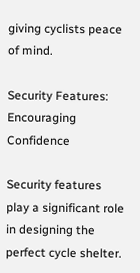giving cyclists peace of mind.

Security Features: Encouraging Confidence

Security features play a significant role in designing the perfect cycle shelter.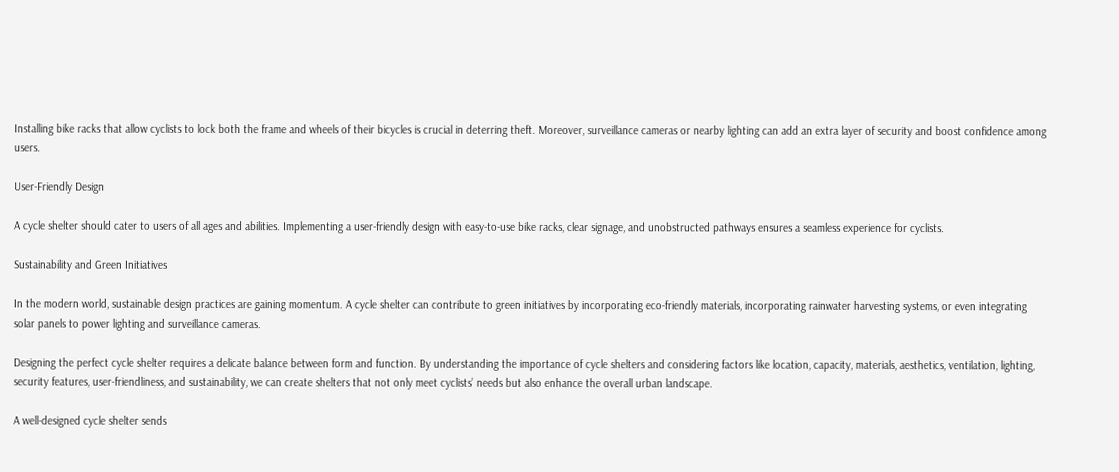Installing bike racks that allow cyclists to lock both the frame and wheels of their bicycles is crucial in deterring theft. Moreover, surveillance cameras or nearby lighting can add an extra layer of security and boost confidence among users.

User-Friendly Design

A cycle shelter should cater to users of all ages and abilities. Implementing a user-friendly design with easy-to-use bike racks, clear signage, and unobstructed pathways ensures a seamless experience for cyclists.

Sustainability and Green Initiatives

In the modern world, sustainable design practices are gaining momentum. A cycle shelter can contribute to green initiatives by incorporating eco-friendly materials, incorporating rainwater harvesting systems, or even integrating solar panels to power lighting and surveillance cameras.

Designing the perfect cycle shelter requires a delicate balance between form and function. By understanding the importance of cycle shelters and considering factors like location, capacity, materials, aesthetics, ventilation, lighting, security features, user-friendliness, and sustainability, we can create shelters that not only meet cyclists’ needs but also enhance the overall urban landscape.

A well-designed cycle shelter sends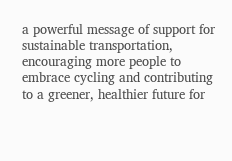a powerful message of support for sustainable transportation, encouraging more people to embrace cycling and contributing to a greener, healthier future for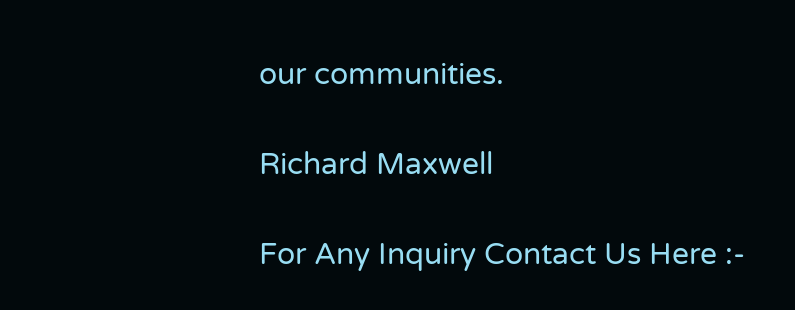our communities.

Richard Maxwell

For Any Inquiry Contact Us Here :-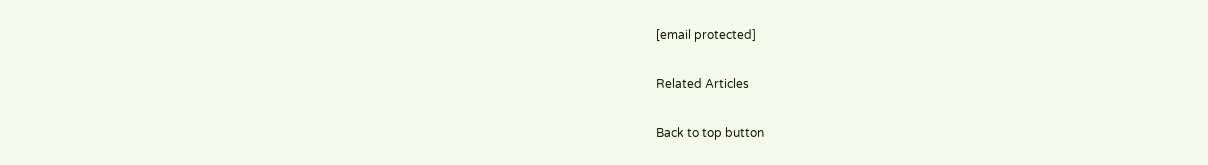[email protected]

Related Articles

Back to top button